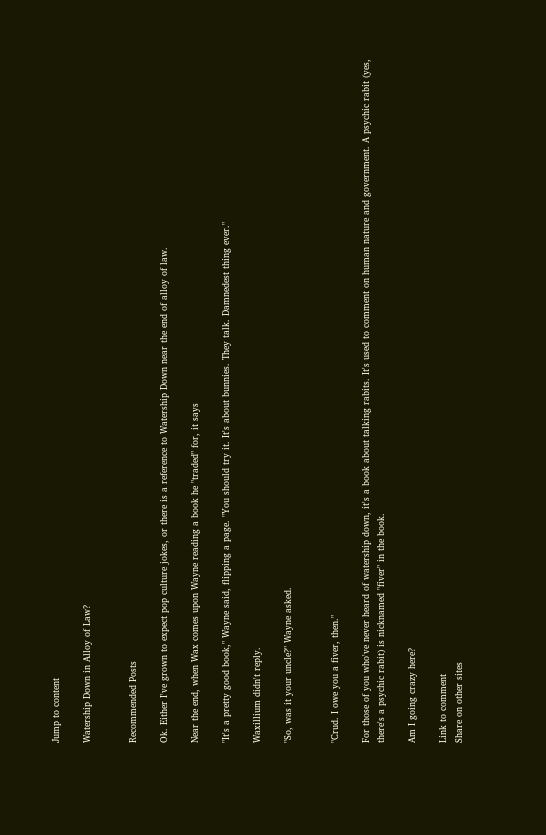Jump to content

Watership Down in Alloy of Law?


Recommended Posts

Ok. Either I've grown to expect pop culture jokes, or there is a reference to Watership Down near the end of alloy of law.

Near the end, when Wax comes upon Wayne reading a book he "traded" for, it says

"It's a pretty good book," Wayne said, flipping a page. "You should try it. It's about bunnies. They talk. Damnedest thing ever."

Waxillium didn't reply.

"So, was it your uncle?" Wayne asked.


"Crud. I owe you a fiver, then."

For those of you who've never heard of watership down, it's a book about talking rabits. It's used to comment on human nature and government. A psychic rabit (yes, there's a psychic rabit) is nicknamed "fiver" in the book.

Am I going crazy here?

Link to comment
Share on other sites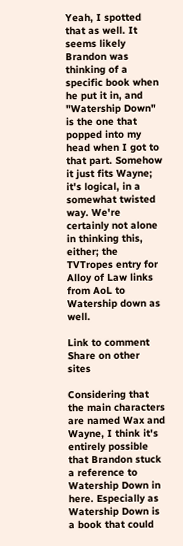Yeah, I spotted that as well. It seems likely Brandon was thinking of a specific book when he put it in, and "Watership Down" is the one that popped into my head when I got to that part. Somehow it just fits Wayne; it's logical, in a somewhat twisted way. We're certainly not alone in thinking this, either; the TVTropes entry for Alloy of Law links from AoL to Watership down as well.

Link to comment
Share on other sites

Considering that the main characters are named Wax and Wayne, I think it's entirely possible that Brandon stuck a reference to Watership Down in here. Especially as Watership Down is a book that could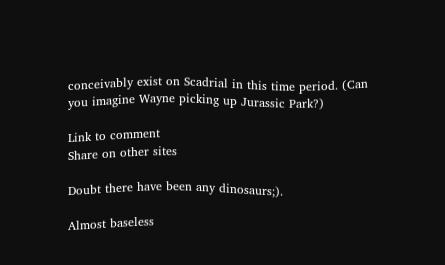conceivably exist on Scadrial in this time period. (Can you imagine Wayne picking up Jurassic Park?)

Link to comment
Share on other sites

Doubt there have been any dinosaurs;).

Almost baseless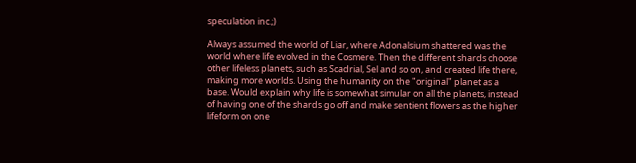speculation inc.;)

Always assumed the world of Liar, where Adonalsium shattered was the world where life evolved in the Cosmere. Then the different shards choose other lifeless planets, such as Scadrial, Sel and so on, and created life there, making more worlds. Using the humanity on the "original" planet as a base. Would explain why life is somewhat simular on all the planets, instead of having one of the shards go off and make sentient flowers as the higher lifeform on one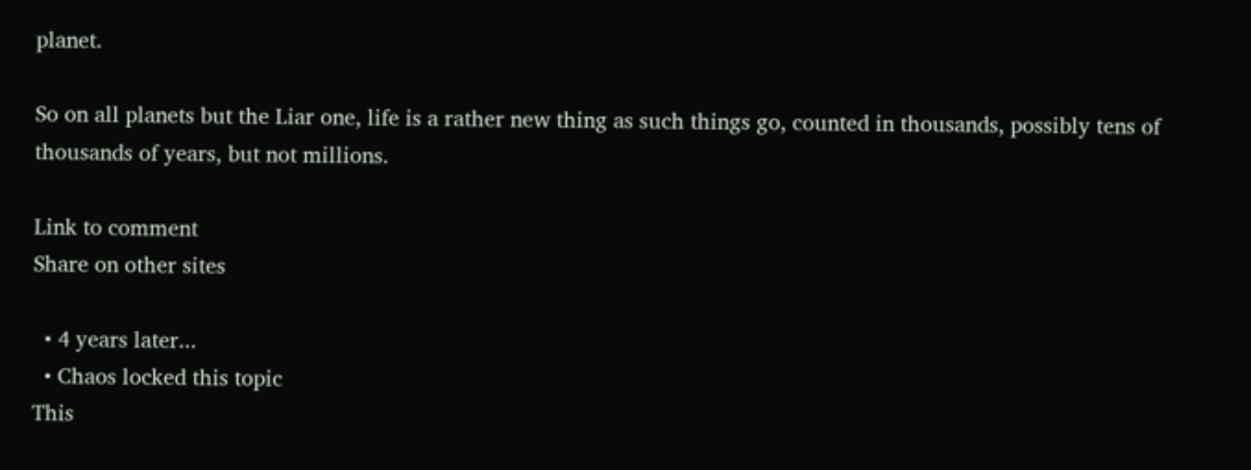planet.

So on all planets but the Liar one, life is a rather new thing as such things go, counted in thousands, possibly tens of thousands of years, but not millions.

Link to comment
Share on other sites

  • 4 years later...
  • Chaos locked this topic
This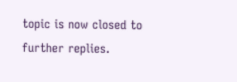topic is now closed to further replies.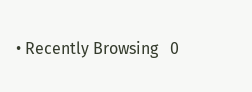• Recently Browsing   0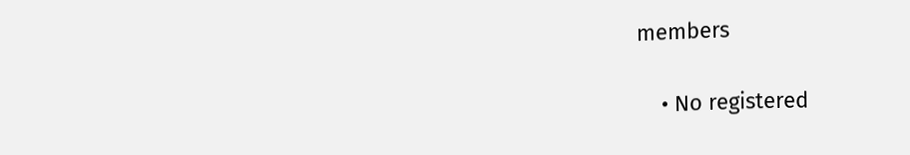members

    • No registered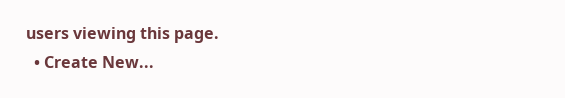users viewing this page.
  • Create New...